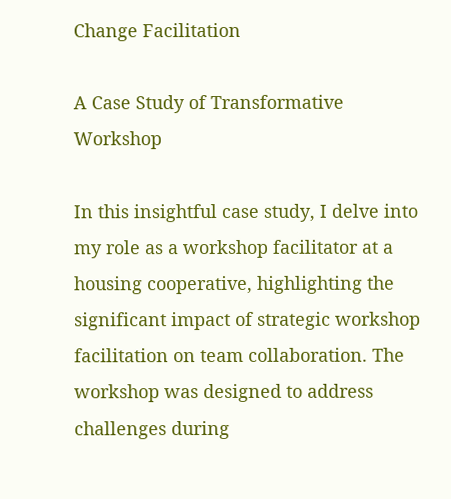Change Facilitation

A Case Study of Transformative Workshop

In this insightful case study, I delve into my role as a workshop facilitator at a housing cooperative, highlighting the significant impact of strategic workshop facilitation on team collaboration. The workshop was designed to address challenges during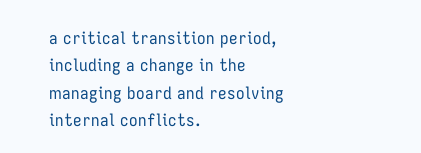a critical transition period, including a change in the managing board and resolving internal conflicts.